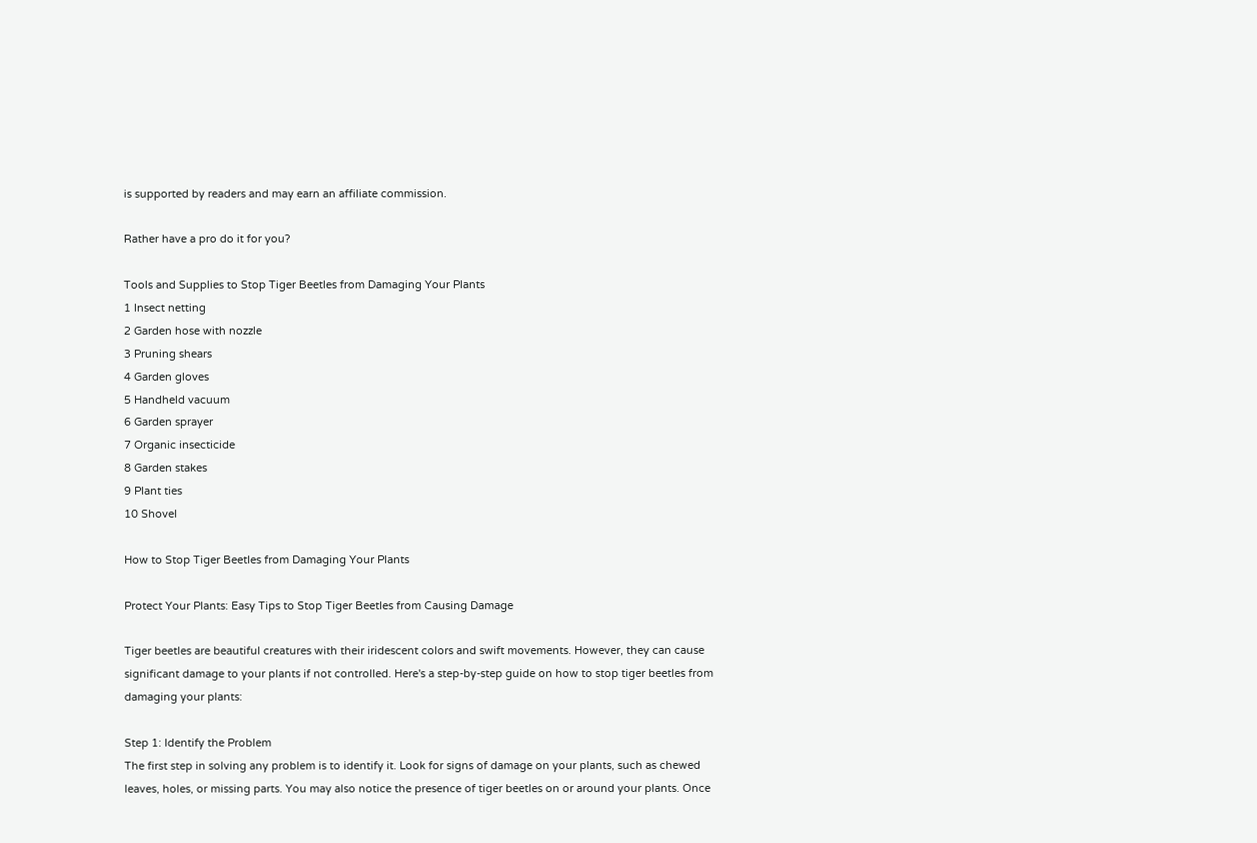is supported by readers and may earn an affiliate commission.

Rather have a pro do it for you?

Tools and Supplies to Stop Tiger Beetles from Damaging Your Plants
1 Insect netting
2 Garden hose with nozzle
3 Pruning shears
4 Garden gloves
5 Handheld vacuum
6 Garden sprayer
7 Organic insecticide
8 Garden stakes
9 Plant ties
10 Shovel

How to Stop Tiger Beetles from Damaging Your Plants

Protect Your Plants: Easy Tips to Stop Tiger Beetles from Causing Damage

Tiger beetles are beautiful creatures with their iridescent colors and swift movements. However, they can cause significant damage to your plants if not controlled. Here's a step-by-step guide on how to stop tiger beetles from damaging your plants:

Step 1: Identify the Problem
The first step in solving any problem is to identify it. Look for signs of damage on your plants, such as chewed leaves, holes, or missing parts. You may also notice the presence of tiger beetles on or around your plants. Once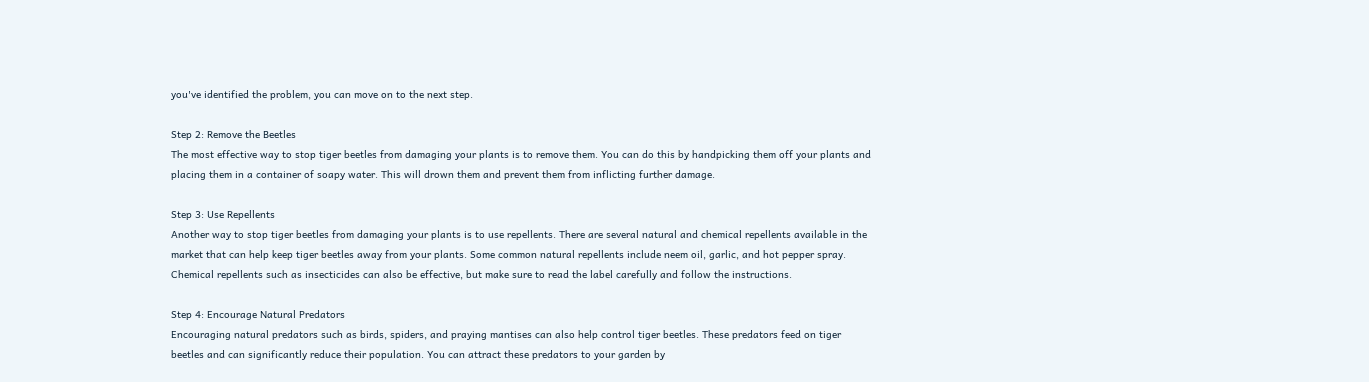you've identified the problem, you can move on to the next step.

Step 2: Remove the Beetles
The most effective way to stop tiger beetles from damaging your plants is to remove them. You can do this by handpicking them off your plants and placing them in a container of soapy water. This will drown them and prevent them from inflicting further damage.

Step 3: Use Repellents
Another way to stop tiger beetles from damaging your plants is to use repellents. There are several natural and chemical repellents available in the market that can help keep tiger beetles away from your plants. Some common natural repellents include neem oil, garlic, and hot pepper spray. Chemical repellents such as insecticides can also be effective, but make sure to read the label carefully and follow the instructions.

Step 4: Encourage Natural Predators
Encouraging natural predators such as birds, spiders, and praying mantises can also help control tiger beetles. These predators feed on tiger beetles and can significantly reduce their population. You can attract these predators to your garden by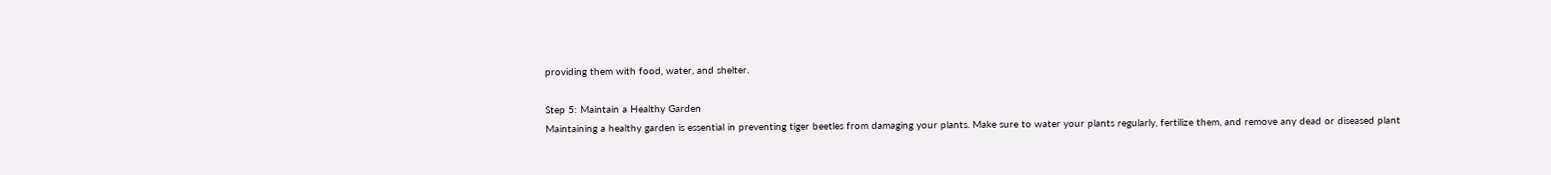providing them with food, water, and shelter.

Step 5: Maintain a Healthy Garden
Maintaining a healthy garden is essential in preventing tiger beetles from damaging your plants. Make sure to water your plants regularly, fertilize them, and remove any dead or diseased plant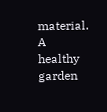material. A healthy garden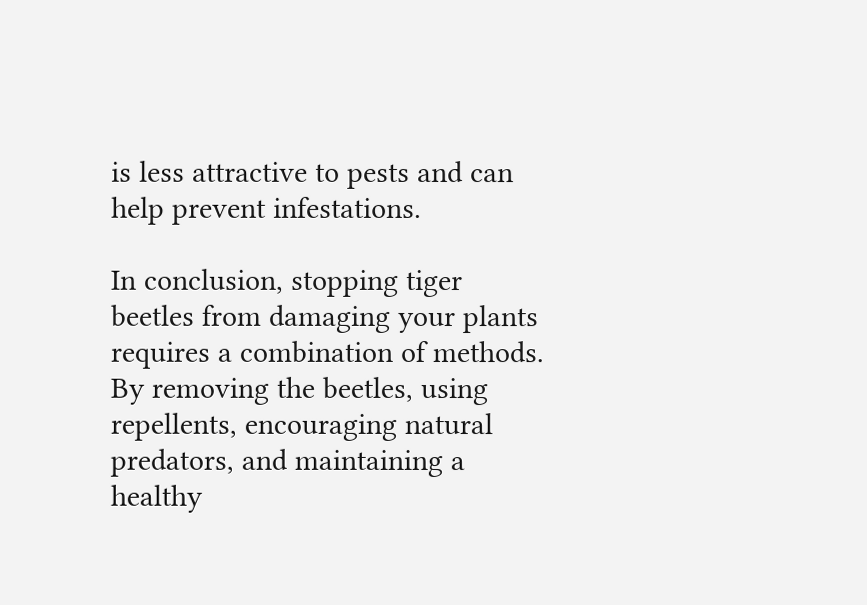is less attractive to pests and can help prevent infestations.

In conclusion, stopping tiger beetles from damaging your plants requires a combination of methods. By removing the beetles, using repellents, encouraging natural predators, and maintaining a healthy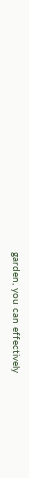garden, you can effectively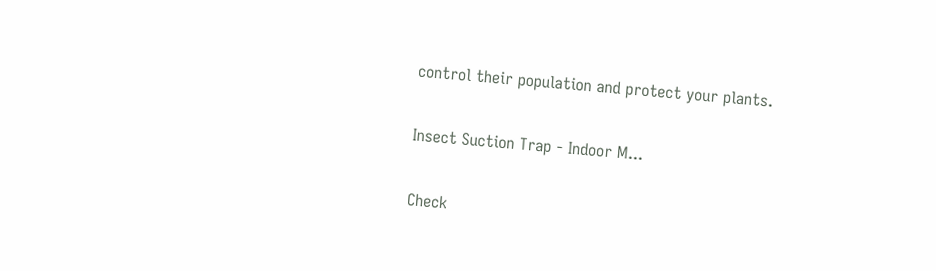control their population and protect your plants.

Insect Suction Trap - Indoor M...

Check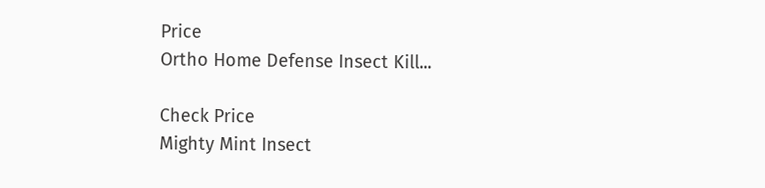Price
Ortho Home Defense Insect Kill...

Check Price
Mighty Mint Insect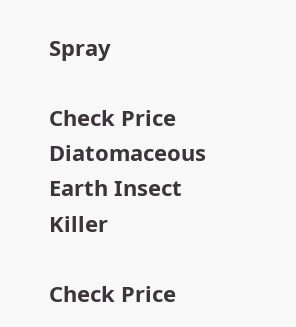Spray

Check Price
Diatomaceous Earth Insect Killer

Check Price